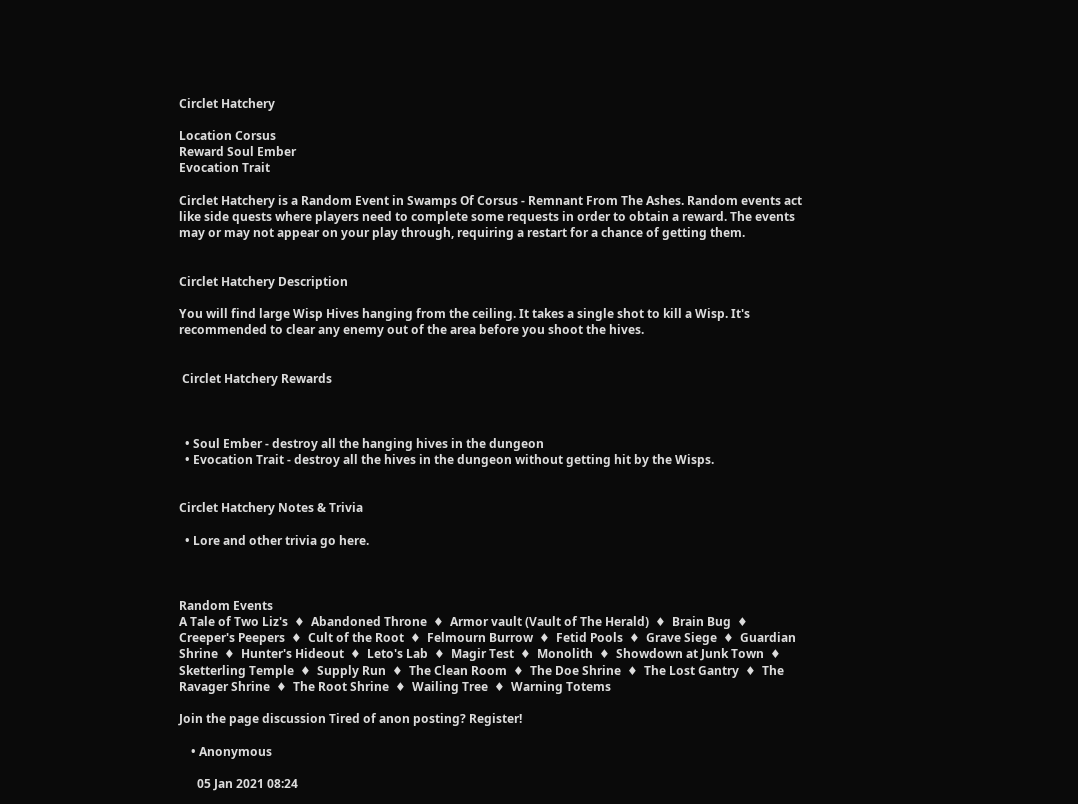Circlet Hatchery

Location Corsus
Reward Soul Ember
Evocation Trait

Circlet Hatchery is a Random Event in Swamps Of Corsus - Remnant From The Ashes. Random events act like side quests where players need to complete some requests in order to obtain a reward. The events may or may not appear on your play through, requiring a restart for a chance of getting them.


Circlet Hatchery Description

You will find large Wisp Hives hanging from the ceiling. It takes a single shot to kill a Wisp. It's recommended to clear any enemy out of the area before you shoot the hives.


 Circlet Hatchery Rewards



  • Soul Ember - destroy all the hanging hives in the dungeon
  • Evocation Trait - destroy all the hives in the dungeon without getting hit by the Wisps.


Circlet Hatchery Notes & Trivia

  • Lore and other trivia go here.



Random Events
A Tale of Two Liz's  ♦  Abandoned Throne  ♦  Armor vault (Vault of The Herald)  ♦  Brain Bug  ♦  Creeper's Peepers  ♦  Cult of the Root  ♦  Felmourn Burrow  ♦  Fetid Pools  ♦  Grave Siege  ♦  Guardian Shrine  ♦  Hunter's Hideout  ♦  Leto's Lab  ♦  Magir Test  ♦  Monolith  ♦  Showdown at Junk Town  ♦  Sketterling Temple  ♦  Supply Run  ♦  The Clean Room  ♦  The Doe Shrine  ♦  The Lost Gantry  ♦  The Ravager Shrine  ♦  The Root Shrine  ♦  Wailing Tree  ♦  Warning Totems

Join the page discussion Tired of anon posting? Register!

    • Anonymous

      05 Jan 2021 08:24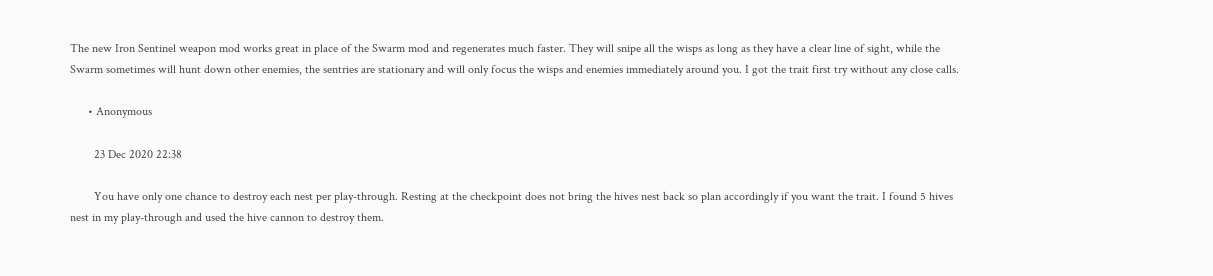The new Iron Sentinel weapon mod works great in place of the Swarm mod and regenerates much faster. They will snipe all the wisps as long as they have a clear line of sight, while the Swarm sometimes will hunt down other enemies, the sentries are stationary and will only focus the wisps and enemies immediately around you. I got the trait first try without any close calls.

      • Anonymous

        23 Dec 2020 22:38

        You have only one chance to destroy each nest per play-through. Resting at the checkpoint does not bring the hives nest back so plan accordingly if you want the trait. I found 5 hives nest in my play-through and used the hive cannon to destroy them.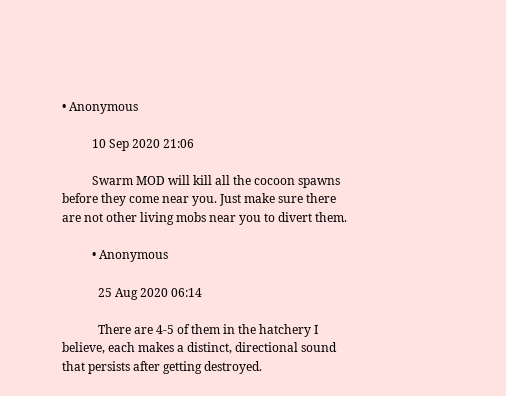• Anonymous

          10 Sep 2020 21:06

          Swarm MOD will kill all the cocoon spawns before they come near you. Just make sure there are not other living mobs near you to divert them.

          • Anonymous

            25 Aug 2020 06:14

            There are 4-5 of them in the hatchery I believe, each makes a distinct, directional sound that persists after getting destroyed.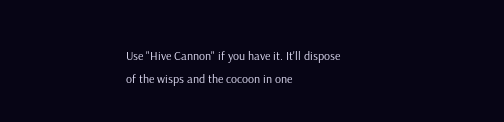Use "Hive Cannon" if you have it. It'll dispose of the wisps and the cocoon in one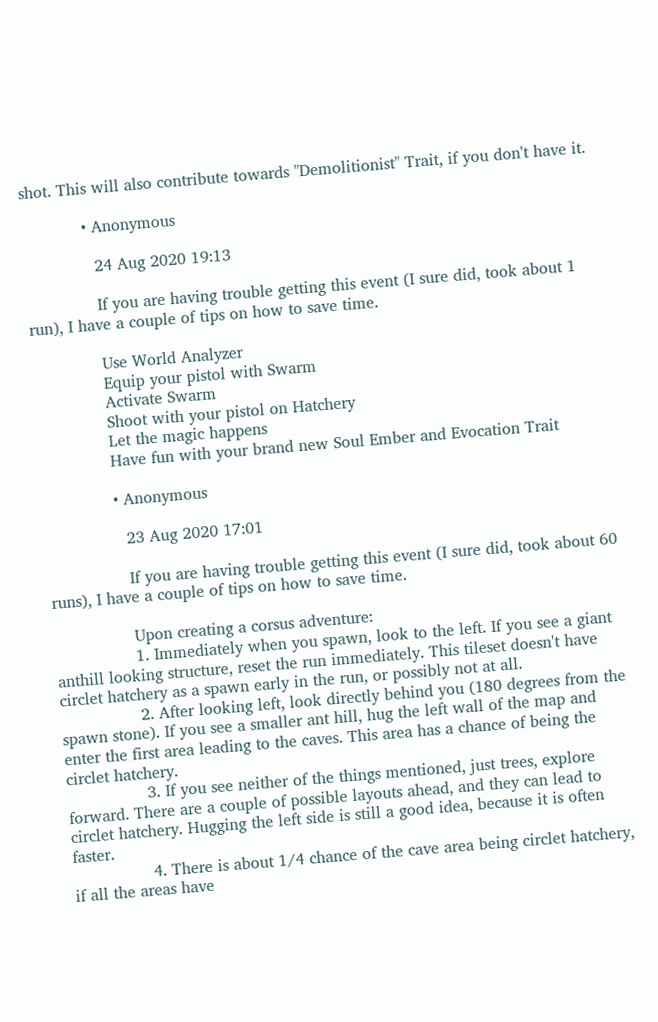shot. This will also contribute towards "Demolitionist" Trait, if you don't have it.

            • Anonymous

              24 Aug 2020 19:13

              If you are having trouble getting this event (I sure did, took about 1 run), I have a couple of tips on how to save time.

              Use World Analyzer
              Equip your pistol with Swarm
              Activate Swarm
              Shoot with your pistol on Hatchery
              Let the magic happens
              Have fun with your brand new Soul Ember and Evocation Trait

              • Anonymous

                23 Aug 2020 17:01

                If you are having trouble getting this event (I sure did, took about 60 runs), I have a couple of tips on how to save time.

                Upon creating a corsus adventure:
                1. Immediately when you spawn, look to the left. If you see a giant anthill looking structure, reset the run immediately. This tileset doesn't have circlet hatchery as a spawn early in the run, or possibly not at all.
                2. After looking left, look directly behind you (180 degrees from the spawn stone). If you see a smaller ant hill, hug the left wall of the map and enter the first area leading to the caves. This area has a chance of being the circlet hatchery.
                3. If you see neither of the things mentioned, just trees, explore forward. There are a couple of possible layouts ahead, and they can lead to circlet hatchery. Hugging the left side is still a good idea, because it is often faster.
                4. There is about 1/4 chance of the cave area being circlet hatchery, if all the areas have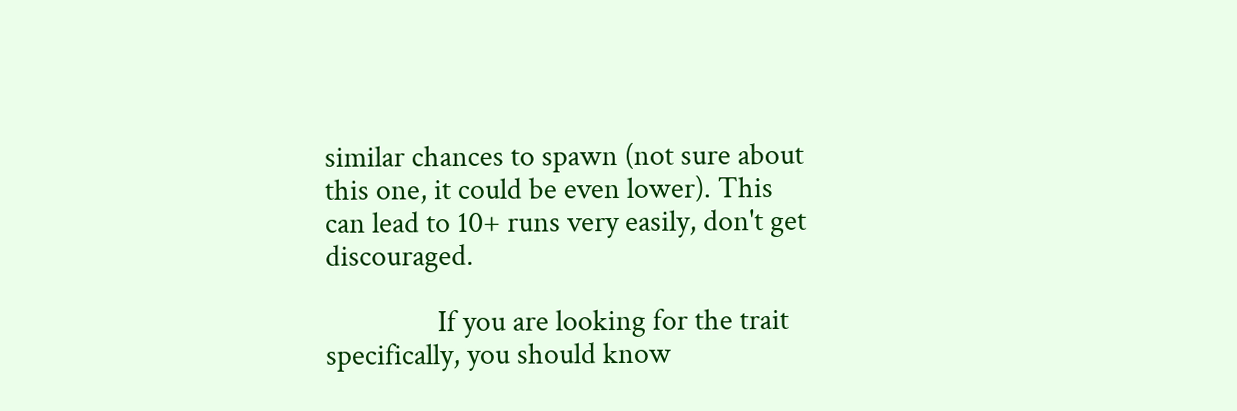similar chances to spawn (not sure about this one, it could be even lower). This can lead to 10+ runs very easily, don't get discouraged.

                If you are looking for the trait specifically, you should know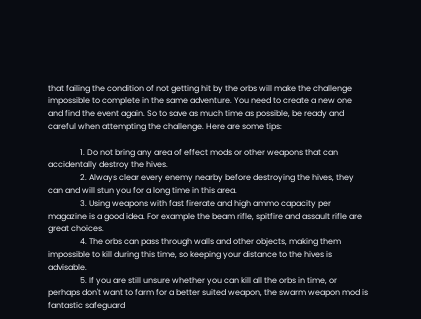that failing the condition of not getting hit by the orbs will make the challenge impossible to complete in the same adventure. You need to create a new one and find the event again. So to save as much time as possible, be ready and careful when attempting the challenge. Here are some tips:

                1. Do not bring any area of effect mods or other weapons that can accidentally destroy the hives.
                2. Always clear every enemy nearby before destroying the hives, they can and will stun you for a long time in this area.
                3. Using weapons with fast firerate and high ammo capacity per magazine is a good idea. For example the beam rifle, spitfire and assault rifle are great choices.
                4. The orbs can pass through walls and other objects, making them impossible to kill during this time, so keeping your distance to the hives is advisable.
                5. If you are still unsure whether you can kill all the orbs in time, or perhaps don't want to farm for a better suited weapon, the swarm weapon mod is fantastic safeguard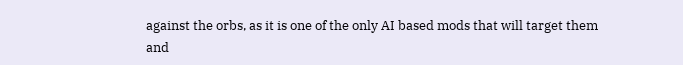against the orbs, as it is one of the only AI based mods that will target them and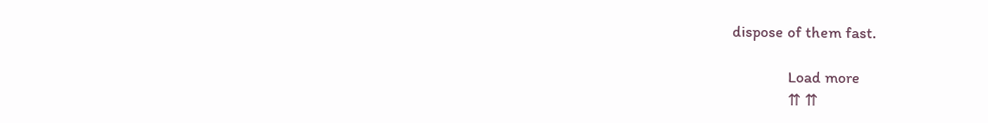dispose of them fast.

              Load more
              ⇈ ⇈